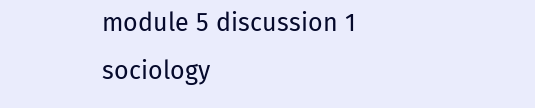module 5 discussion 1 sociology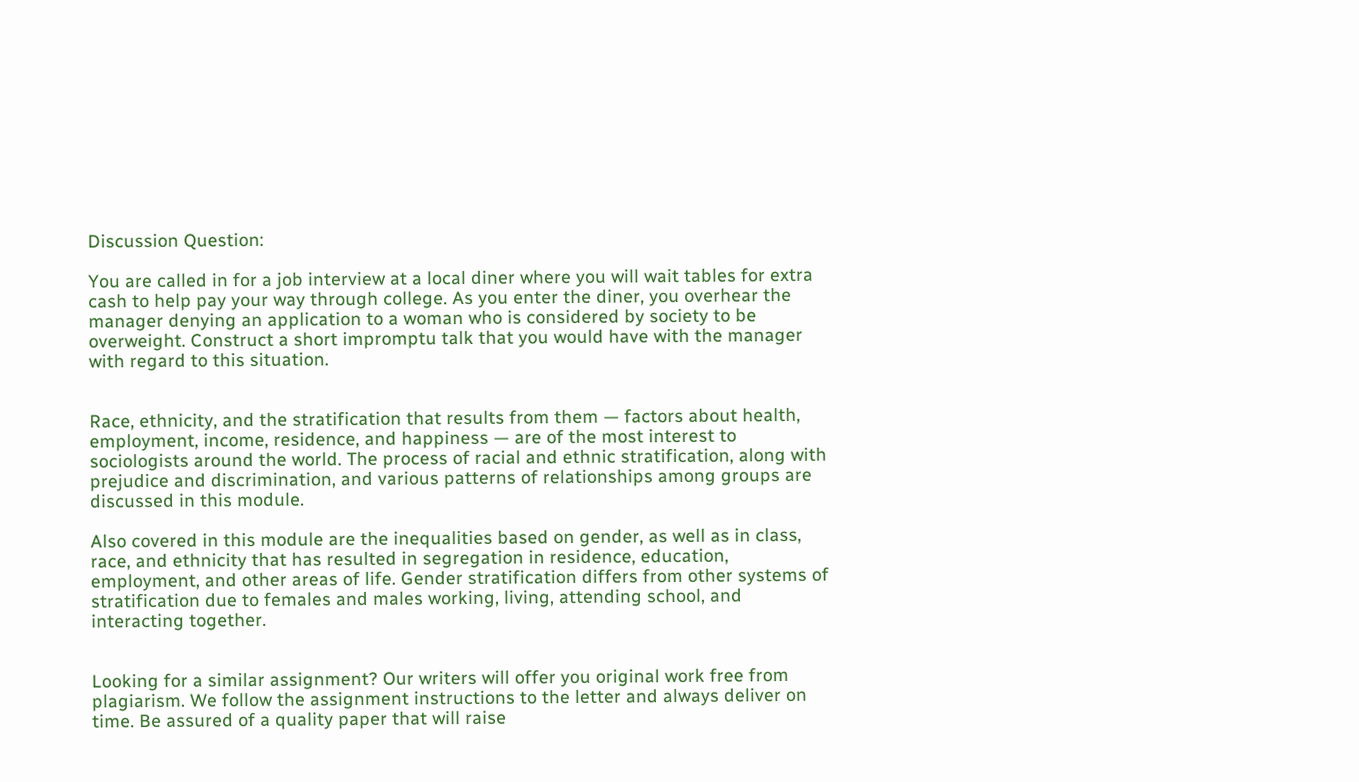Discussion Question:

You are called in for a job interview at a local diner where you will wait tables for extra cash to help pay your way through college. As you enter the diner, you overhear the manager denying an application to a woman who is considered by society to be overweight. Construct a short impromptu talk that you would have with the manager with regard to this situation.


Race, ethnicity, and the stratification that results from them — factors about health, employment, income, residence, and happiness — are of the most interest to sociologists around the world. The process of racial and ethnic stratification, along with prejudice and discrimination, and various patterns of relationships among groups are discussed in this module.

Also covered in this module are the inequalities based on gender, as well as in class, race, and ethnicity that has resulted in segregation in residence, education, employment, and other areas of life. Gender stratification differs from other systems of stratification due to females and males working, living, attending school, and interacting together.


Looking for a similar assignment? Our writers will offer you original work free from plagiarism. We follow the assignment instructions to the letter and always deliver on time. Be assured of a quality paper that will raise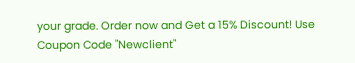your grade. Order now and Get a 15% Discount! Use Coupon Code "Newclient"